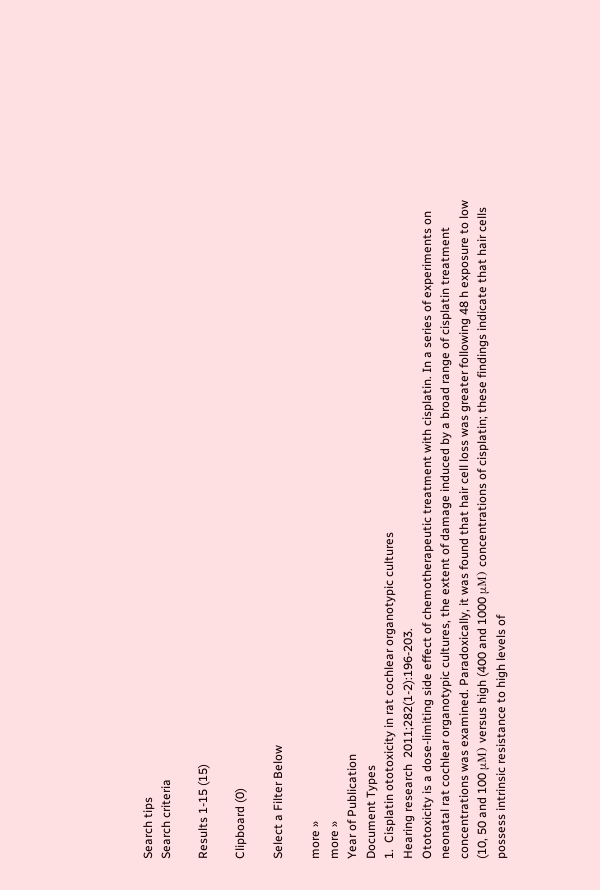Search tips
Search criteria

Results 1-15 (15)

Clipboard (0)

Select a Filter Below

more »
more »
Year of Publication
Document Types
1.  Cisplatin ototoxicity in rat cochlear organotypic cultures
Hearing research  2011;282(1-2):196-203.
Ototoxicity is a dose-limiting side effect of chemotherapeutic treatment with cisplatin. In a series of experiments on neonatal rat cochlear organotypic cultures, the extent of damage induced by a broad range of cisplatin treatment concentrations was examined. Paradoxically, it was found that hair cell loss was greater following 48 h exposure to low (10, 50 and 100 μM) versus high (400 and 1000 μM) concentrations of cisplatin; these findings indicate that hair cells possess intrinsic resistance to high levels of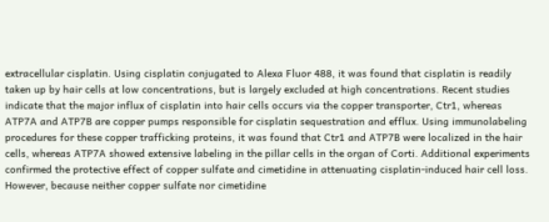extracellular cisplatin. Using cisplatin conjugated to Alexa Fluor 488, it was found that cisplatin is readily taken up by hair cells at low concentrations, but is largely excluded at high concentrations. Recent studies indicate that the major influx of cisplatin into hair cells occurs via the copper transporter, Ctr1, whereas ATP7A and ATP7B are copper pumps responsible for cisplatin sequestration and efflux. Using immunolabeling procedures for these copper trafficking proteins, it was found that Ctr1 and ATP7B were localized in the hair cells, whereas ATP7A showed extensive labeling in the pillar cells in the organ of Corti. Additional experiments confirmed the protective effect of copper sulfate and cimetidine in attenuating cisplatin-induced hair cell loss. However, because neither copper sulfate nor cimetidine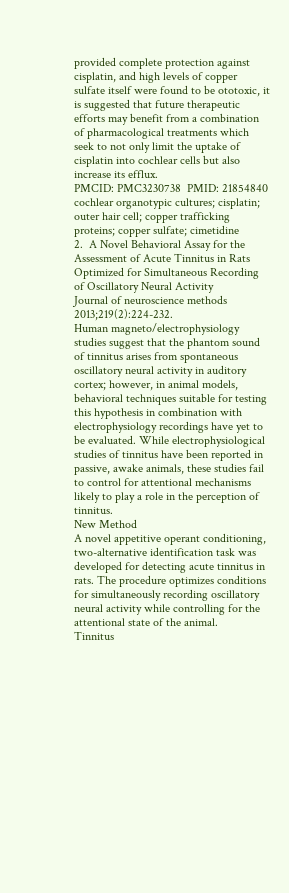provided complete protection against cisplatin, and high levels of copper sulfate itself were found to be ototoxic, it is suggested that future therapeutic efforts may benefit from a combination of pharmacological treatments which seek to not only limit the uptake of cisplatin into cochlear cells but also increase its efflux.
PMCID: PMC3230738  PMID: 21854840
cochlear organotypic cultures; cisplatin; outer hair cell; copper trafficking proteins; copper sulfate; cimetidine
2.  A Novel Behavioral Assay for the Assessment of Acute Tinnitus in Rats Optimized for Simultaneous Recording of Oscillatory Neural Activity
Journal of neuroscience methods  2013;219(2):224-232.
Human magneto/electrophysiology studies suggest that the phantom sound of tinnitus arises from spontaneous oscillatory neural activity in auditory cortex; however, in animal models, behavioral techniques suitable for testing this hypothesis in combination with electrophysiology recordings have yet to be evaluated. While electrophysiological studies of tinnitus have been reported in passive, awake animals, these studies fail to control for attentional mechanisms likely to play a role in the perception of tinnitus.
New Method
A novel appetitive operant conditioning, two-alternative identification task was developed for detecting acute tinnitus in rats. The procedure optimizes conditions for simultaneously recording oscillatory neural activity while controlling for the attentional state of the animal.
Tinnitus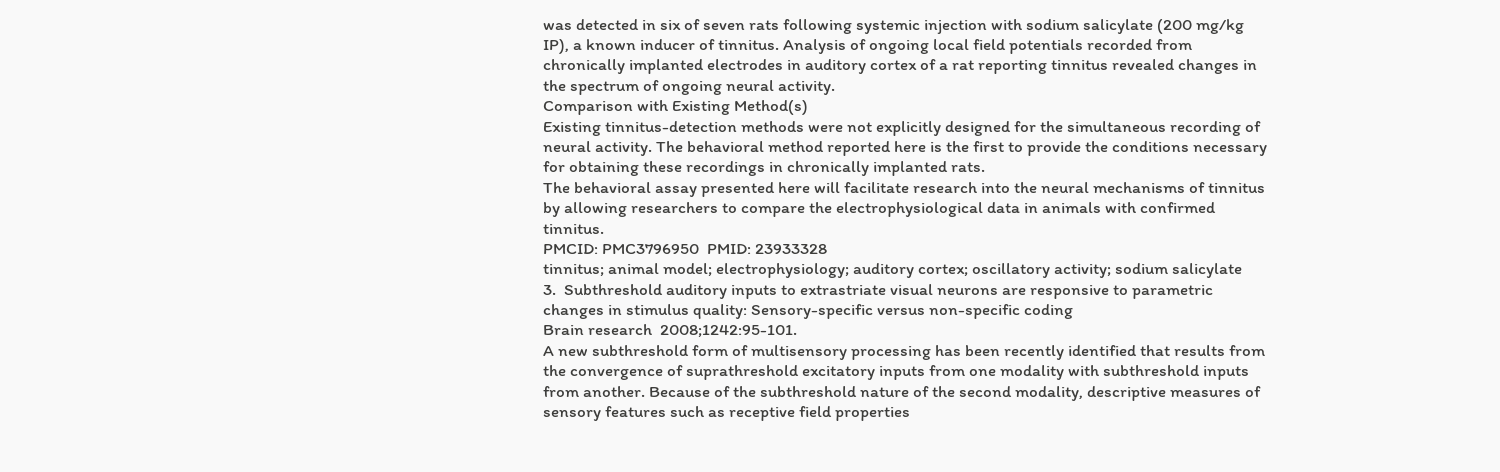was detected in six of seven rats following systemic injection with sodium salicylate (200 mg/kg IP), a known inducer of tinnitus. Analysis of ongoing local field potentials recorded from chronically implanted electrodes in auditory cortex of a rat reporting tinnitus revealed changes in the spectrum of ongoing neural activity.
Comparison with Existing Method(s)
Existing tinnitus-detection methods were not explicitly designed for the simultaneous recording of neural activity. The behavioral method reported here is the first to provide the conditions necessary for obtaining these recordings in chronically implanted rats.
The behavioral assay presented here will facilitate research into the neural mechanisms of tinnitus by allowing researchers to compare the electrophysiological data in animals with confirmed tinnitus.
PMCID: PMC3796950  PMID: 23933328
tinnitus; animal model; electrophysiology; auditory cortex; oscillatory activity; sodium salicylate
3.  Subthreshold auditory inputs to extrastriate visual neurons are responsive to parametric changes in stimulus quality: Sensory-specific versus non-specific coding
Brain research  2008;1242:95-101.
A new subthreshold form of multisensory processing has been recently identified that results from the convergence of suprathreshold excitatory inputs from one modality with subthreshold inputs from another. Because of the subthreshold nature of the second modality, descriptive measures of sensory features such as receptive field properties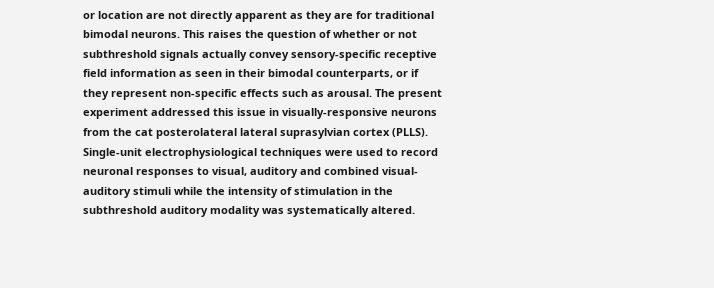or location are not directly apparent as they are for traditional bimodal neurons. This raises the question of whether or not subthreshold signals actually convey sensory-specific receptive field information as seen in their bimodal counterparts, or if they represent non-specific effects such as arousal. The present experiment addressed this issue in visually-responsive neurons from the cat posterolateral lateral suprasylvian cortex (PLLS). Single-unit electrophysiological techniques were used to record neuronal responses to visual, auditory and combined visual-auditory stimuli while the intensity of stimulation in the subthreshold auditory modality was systematically altered.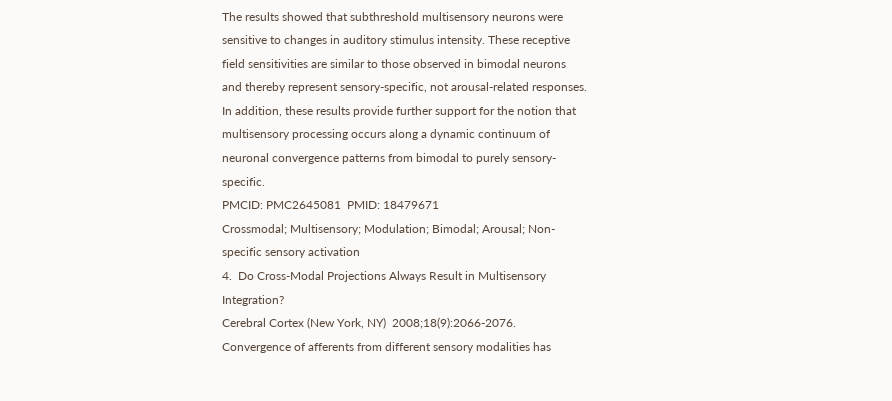The results showed that subthreshold multisensory neurons were sensitive to changes in auditory stimulus intensity. These receptive field sensitivities are similar to those observed in bimodal neurons and thereby represent sensory-specific, not arousal-related responses. In addition, these results provide further support for the notion that multisensory processing occurs along a dynamic continuum of neuronal convergence patterns from bimodal to purely sensory-specific.
PMCID: PMC2645081  PMID: 18479671
Crossmodal; Multisensory; Modulation; Bimodal; Arousal; Non-specific sensory activation
4.  Do Cross-Modal Projections Always Result in Multisensory Integration?
Cerebral Cortex (New York, NY)  2008;18(9):2066-2076.
Convergence of afferents from different sensory modalities has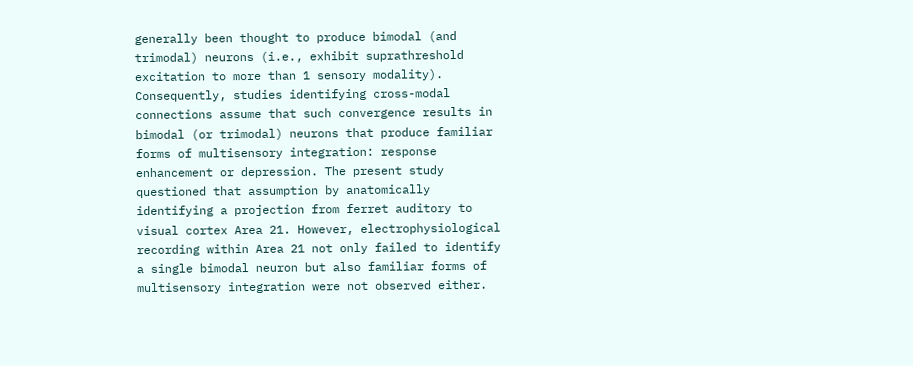generally been thought to produce bimodal (and trimodal) neurons (i.e., exhibit suprathreshold excitation to more than 1 sensory modality). Consequently, studies identifying cross-modal connections assume that such convergence results in bimodal (or trimodal) neurons that produce familiar forms of multisensory integration: response enhancement or depression. The present study questioned that assumption by anatomically identifying a projection from ferret auditory to visual cortex Area 21. However, electrophysiological recording within Area 21 not only failed to identify a single bimodal neuron but also familiar forms of multisensory integration were not observed either.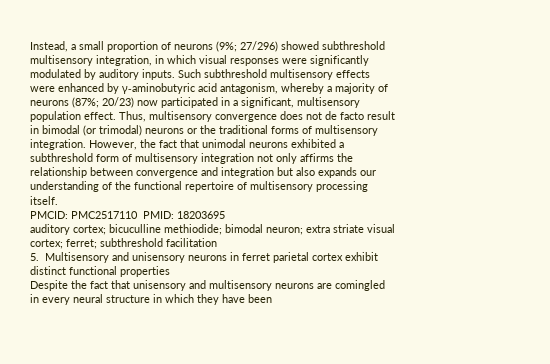Instead, a small proportion of neurons (9%; 27/296) showed subthreshold multisensory integration, in which visual responses were significantly modulated by auditory inputs. Such subthreshold multisensory effects were enhanced by γ-aminobutyric acid antagonism, whereby a majority of neurons (87%; 20/23) now participated in a significant, multisensory population effect. Thus, multisensory convergence does not de facto result in bimodal (or trimodal) neurons or the traditional forms of multisensory integration. However, the fact that unimodal neurons exhibited a subthreshold form of multisensory integration not only affirms the relationship between convergence and integration but also expands our understanding of the functional repertoire of multisensory processing itself.
PMCID: PMC2517110  PMID: 18203695
auditory cortex; bicuculline methiodide; bimodal neuron; extra striate visual cortex; ferret; subthreshold facilitation
5.  Multisensory and unisensory neurons in ferret parietal cortex exhibit distinct functional properties
Despite the fact that unisensory and multisensory neurons are comingled in every neural structure in which they have been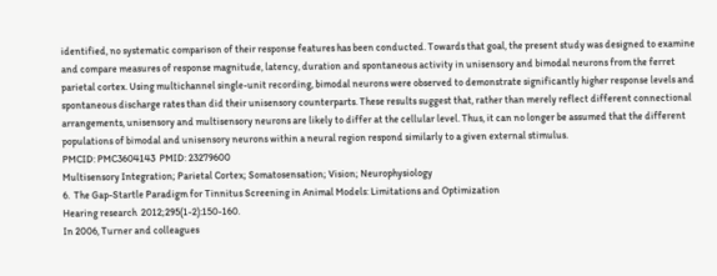identified, no systematic comparison of their response features has been conducted. Towards that goal, the present study was designed to examine and compare measures of response magnitude, latency, duration and spontaneous activity in unisensory and bimodal neurons from the ferret parietal cortex. Using multichannel single-unit recording, bimodal neurons were observed to demonstrate significantly higher response levels and spontaneous discharge rates than did their unisensory counterparts. These results suggest that, rather than merely reflect different connectional arrangements, unisensory and multisensory neurons are likely to differ at the cellular level. Thus, it can no longer be assumed that the different populations of bimodal and unisensory neurons within a neural region respond similarly to a given external stimulus.
PMCID: PMC3604143  PMID: 23279600
Multisensory Integration; Parietal Cortex; Somatosensation; Vision; Neurophysiology
6.  The Gap-Startle Paradigm for Tinnitus Screening in Animal Models: Limitations and Optimization
Hearing research  2012;295(1-2):150-160.
In 2006, Turner and colleagues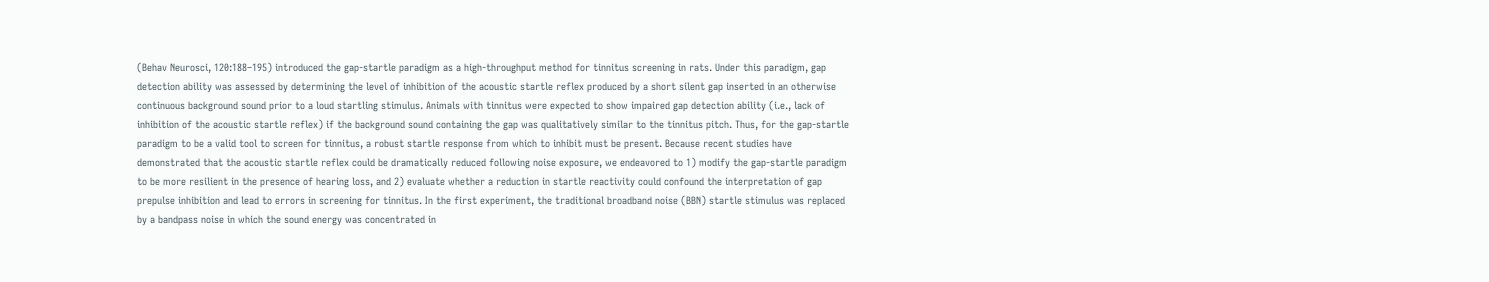(Behav Neurosci, 120:188–195) introduced the gap-startle paradigm as a high-throughput method for tinnitus screening in rats. Under this paradigm, gap detection ability was assessed by determining the level of inhibition of the acoustic startle reflex produced by a short silent gap inserted in an otherwise continuous background sound prior to a loud startling stimulus. Animals with tinnitus were expected to show impaired gap detection ability (i.e., lack of inhibition of the acoustic startle reflex) if the background sound containing the gap was qualitatively similar to the tinnitus pitch. Thus, for the gap-startle paradigm to be a valid tool to screen for tinnitus, a robust startle response from which to inhibit must be present. Because recent studies have demonstrated that the acoustic startle reflex could be dramatically reduced following noise exposure, we endeavored to 1) modify the gap-startle paradigm to be more resilient in the presence of hearing loss, and 2) evaluate whether a reduction in startle reactivity could confound the interpretation of gap prepulse inhibition and lead to errors in screening for tinnitus. In the first experiment, the traditional broadband noise (BBN) startle stimulus was replaced by a bandpass noise in which the sound energy was concentrated in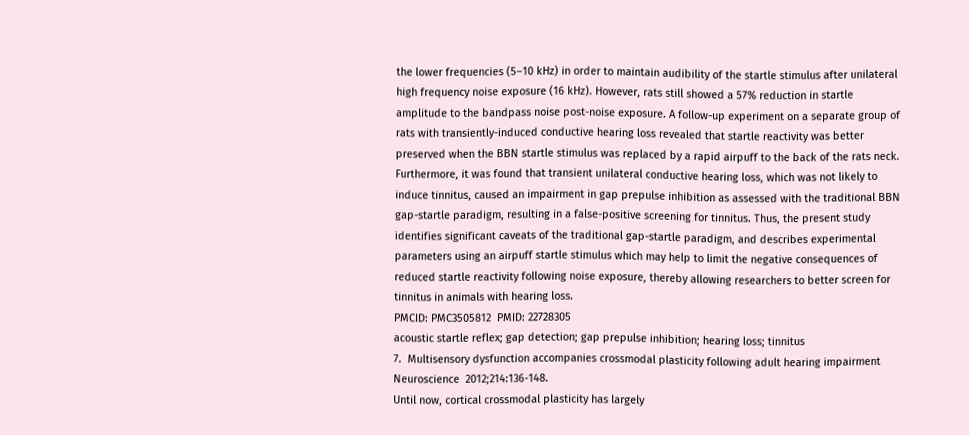the lower frequencies (5–10 kHz) in order to maintain audibility of the startle stimulus after unilateral high frequency noise exposure (16 kHz). However, rats still showed a 57% reduction in startle amplitude to the bandpass noise post-noise exposure. A follow-up experiment on a separate group of rats with transiently-induced conductive hearing loss revealed that startle reactivity was better preserved when the BBN startle stimulus was replaced by a rapid airpuff to the back of the rats neck. Furthermore, it was found that transient unilateral conductive hearing loss, which was not likely to induce tinnitus, caused an impairment in gap prepulse inhibition as assessed with the traditional BBN gap-startle paradigm, resulting in a false-positive screening for tinnitus. Thus, the present study identifies significant caveats of the traditional gap-startle paradigm, and describes experimental parameters using an airpuff startle stimulus which may help to limit the negative consequences of reduced startle reactivity following noise exposure, thereby allowing researchers to better screen for tinnitus in animals with hearing loss.
PMCID: PMC3505812  PMID: 22728305
acoustic startle reflex; gap detection; gap prepulse inhibition; hearing loss; tinnitus
7.  Multisensory dysfunction accompanies crossmodal plasticity following adult hearing impairment
Neuroscience  2012;214:136-148.
Until now, cortical crossmodal plasticity has largely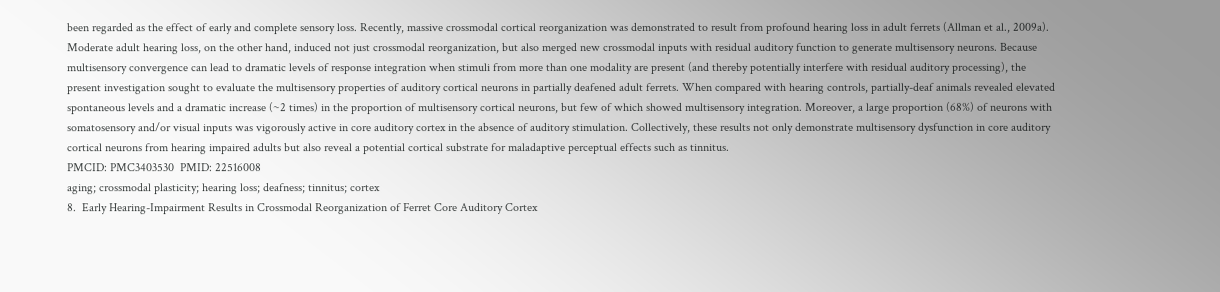been regarded as the effect of early and complete sensory loss. Recently, massive crossmodal cortical reorganization was demonstrated to result from profound hearing loss in adult ferrets (Allman et al., 2009a). Moderate adult hearing loss, on the other hand, induced not just crossmodal reorganization, but also merged new crossmodal inputs with residual auditory function to generate multisensory neurons. Because multisensory convergence can lead to dramatic levels of response integration when stimuli from more than one modality are present (and thereby potentially interfere with residual auditory processing), the present investigation sought to evaluate the multisensory properties of auditory cortical neurons in partially deafened adult ferrets. When compared with hearing controls, partially-deaf animals revealed elevated spontaneous levels and a dramatic increase (~2 times) in the proportion of multisensory cortical neurons, but few of which showed multisensory integration. Moreover, a large proportion (68%) of neurons with somatosensory and/or visual inputs was vigorously active in core auditory cortex in the absence of auditory stimulation. Collectively, these results not only demonstrate multisensory dysfunction in core auditory cortical neurons from hearing impaired adults but also reveal a potential cortical substrate for maladaptive perceptual effects such as tinnitus.
PMCID: PMC3403530  PMID: 22516008
aging; crossmodal plasticity; hearing loss; deafness; tinnitus; cortex
8.  Early Hearing-Impairment Results in Crossmodal Reorganization of Ferret Core Auditory Cortex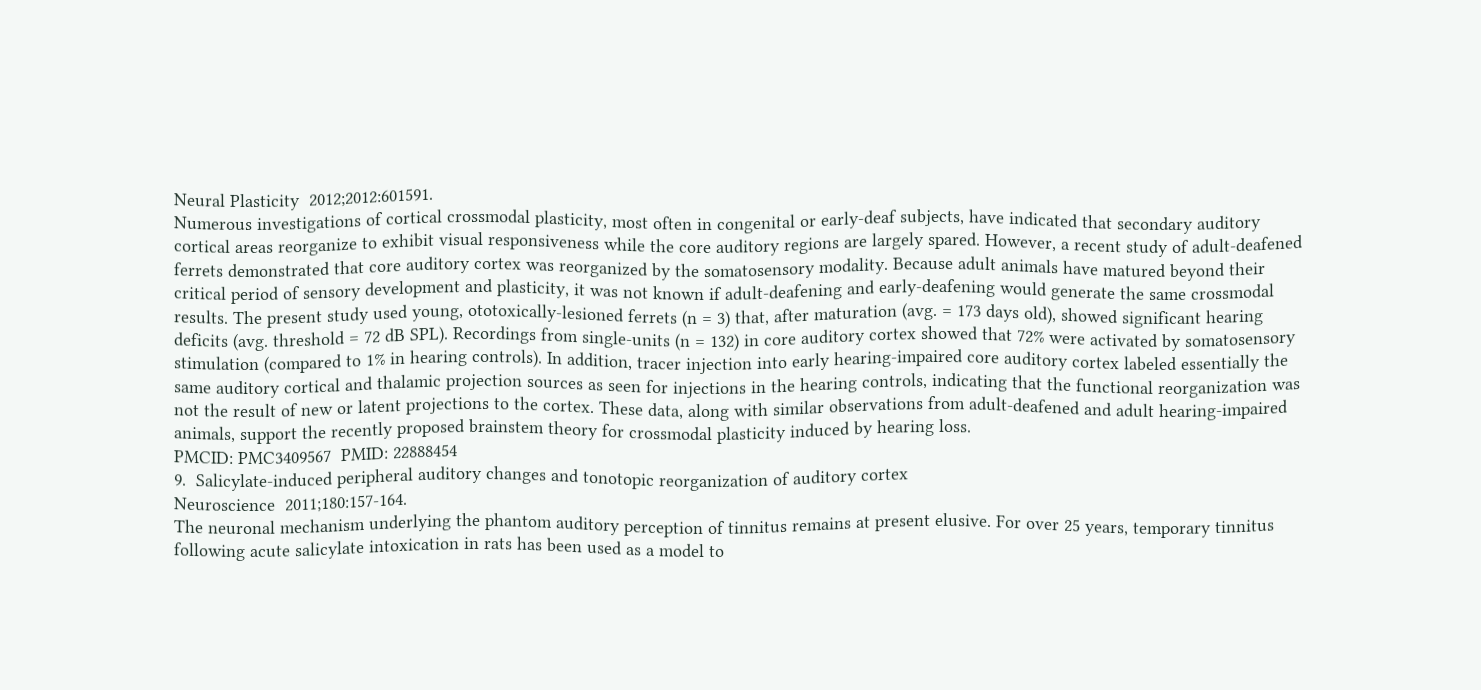Neural Plasticity  2012;2012:601591.
Numerous investigations of cortical crossmodal plasticity, most often in congenital or early-deaf subjects, have indicated that secondary auditory cortical areas reorganize to exhibit visual responsiveness while the core auditory regions are largely spared. However, a recent study of adult-deafened ferrets demonstrated that core auditory cortex was reorganized by the somatosensory modality. Because adult animals have matured beyond their critical period of sensory development and plasticity, it was not known if adult-deafening and early-deafening would generate the same crossmodal results. The present study used young, ototoxically-lesioned ferrets (n = 3) that, after maturation (avg. = 173 days old), showed significant hearing deficits (avg. threshold = 72 dB SPL). Recordings from single-units (n = 132) in core auditory cortex showed that 72% were activated by somatosensory stimulation (compared to 1% in hearing controls). In addition, tracer injection into early hearing-impaired core auditory cortex labeled essentially the same auditory cortical and thalamic projection sources as seen for injections in the hearing controls, indicating that the functional reorganization was not the result of new or latent projections to the cortex. These data, along with similar observations from adult-deafened and adult hearing-impaired animals, support the recently proposed brainstem theory for crossmodal plasticity induced by hearing loss.
PMCID: PMC3409567  PMID: 22888454
9.  Salicylate-induced peripheral auditory changes and tonotopic reorganization of auditory cortex
Neuroscience  2011;180:157-164.
The neuronal mechanism underlying the phantom auditory perception of tinnitus remains at present elusive. For over 25 years, temporary tinnitus following acute salicylate intoxication in rats has been used as a model to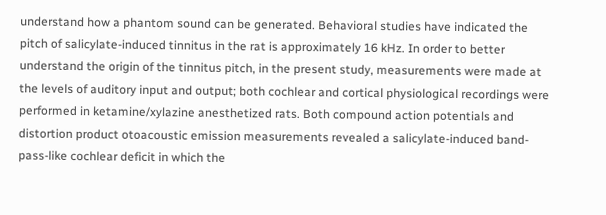understand how a phantom sound can be generated. Behavioral studies have indicated the pitch of salicylate-induced tinnitus in the rat is approximately 16 kHz. In order to better understand the origin of the tinnitus pitch, in the present study, measurements were made at the levels of auditory input and output; both cochlear and cortical physiological recordings were performed in ketamine/xylazine anesthetized rats. Both compound action potentials and distortion product otoacoustic emission measurements revealed a salicylate-induced band-pass-like cochlear deficit in which the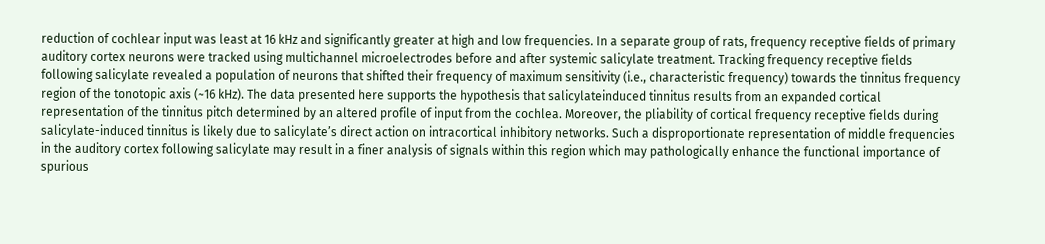reduction of cochlear input was least at 16 kHz and significantly greater at high and low frequencies. In a separate group of rats, frequency receptive fields of primary auditory cortex neurons were tracked using multichannel microelectrodes before and after systemic salicylate treatment. Tracking frequency receptive fields following salicylate revealed a population of neurons that shifted their frequency of maximum sensitivity (i.e., characteristic frequency) towards the tinnitus frequency region of the tonotopic axis (~16 kHz). The data presented here supports the hypothesis that salicylateinduced tinnitus results from an expanded cortical representation of the tinnitus pitch determined by an altered profile of input from the cochlea. Moreover, the pliability of cortical frequency receptive fields during salicylate-induced tinnitus is likely due to salicylate’s direct action on intracortical inhibitory networks. Such a disproportionate representation of middle frequencies in the auditory cortex following salicylate may result in a finer analysis of signals within this region which may pathologically enhance the functional importance of spurious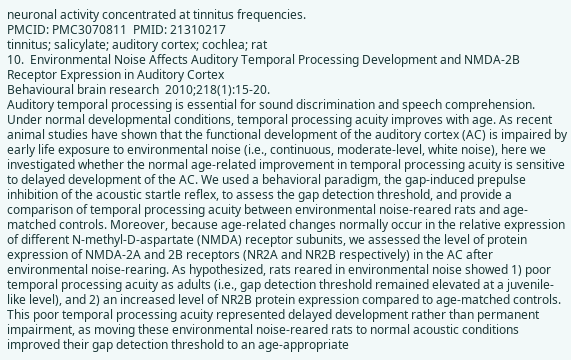neuronal activity concentrated at tinnitus frequencies.
PMCID: PMC3070811  PMID: 21310217
tinnitus; salicylate; auditory cortex; cochlea; rat
10.  Environmental Noise Affects Auditory Temporal Processing Development and NMDA-2B Receptor Expression in Auditory Cortex
Behavioural brain research  2010;218(1):15-20.
Auditory temporal processing is essential for sound discrimination and speech comprehension. Under normal developmental conditions, temporal processing acuity improves with age. As recent animal studies have shown that the functional development of the auditory cortex (AC) is impaired by early life exposure to environmental noise (i.e., continuous, moderate-level, white noise), here we investigated whether the normal age-related improvement in temporal processing acuity is sensitive to delayed development of the AC. We used a behavioral paradigm, the gap-induced prepulse inhibition of the acoustic startle reflex, to assess the gap detection threshold, and provide a comparison of temporal processing acuity between environmental noise-reared rats and age-matched controls. Moreover, because age-related changes normally occur in the relative expression of different N-methyl-D-aspartate (NMDA) receptor subunits, we assessed the level of protein expression of NMDA-2A and 2B receptors (NR2A and NR2B respectively) in the AC after environmental noise-rearing. As hypothesized, rats reared in environmental noise showed 1) poor temporal processing acuity as adults (i.e., gap detection threshold remained elevated at a juvenile-like level), and 2) an increased level of NR2B protein expression compared to age-matched controls. This poor temporal processing acuity represented delayed development rather than permanent impairment, as moving these environmental noise-reared rats to normal acoustic conditions improved their gap detection threshold to an age-appropriate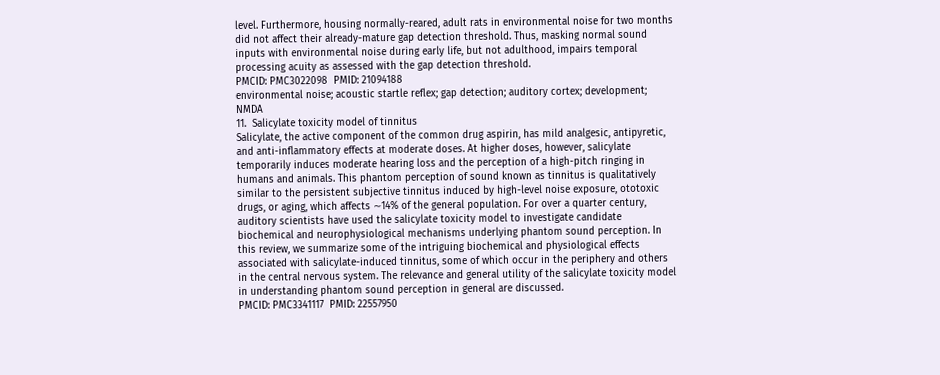level. Furthermore, housing normally-reared, adult rats in environmental noise for two months did not affect their already-mature gap detection threshold. Thus, masking normal sound inputs with environmental noise during early life, but not adulthood, impairs temporal processing acuity as assessed with the gap detection threshold.
PMCID: PMC3022098  PMID: 21094188
environmental noise; acoustic startle reflex; gap detection; auditory cortex; development; NMDA
11.  Salicylate toxicity model of tinnitus
Salicylate, the active component of the common drug aspirin, has mild analgesic, antipyretic, and anti-inflammatory effects at moderate doses. At higher doses, however, salicylate temporarily induces moderate hearing loss and the perception of a high-pitch ringing in humans and animals. This phantom perception of sound known as tinnitus is qualitatively similar to the persistent subjective tinnitus induced by high-level noise exposure, ototoxic drugs, or aging, which affects ∼14% of the general population. For over a quarter century, auditory scientists have used the salicylate toxicity model to investigate candidate biochemical and neurophysiological mechanisms underlying phantom sound perception. In this review, we summarize some of the intriguing biochemical and physiological effects associated with salicylate-induced tinnitus, some of which occur in the periphery and others in the central nervous system. The relevance and general utility of the salicylate toxicity model in understanding phantom sound perception in general are discussed.
PMCID: PMC3341117  PMID: 22557950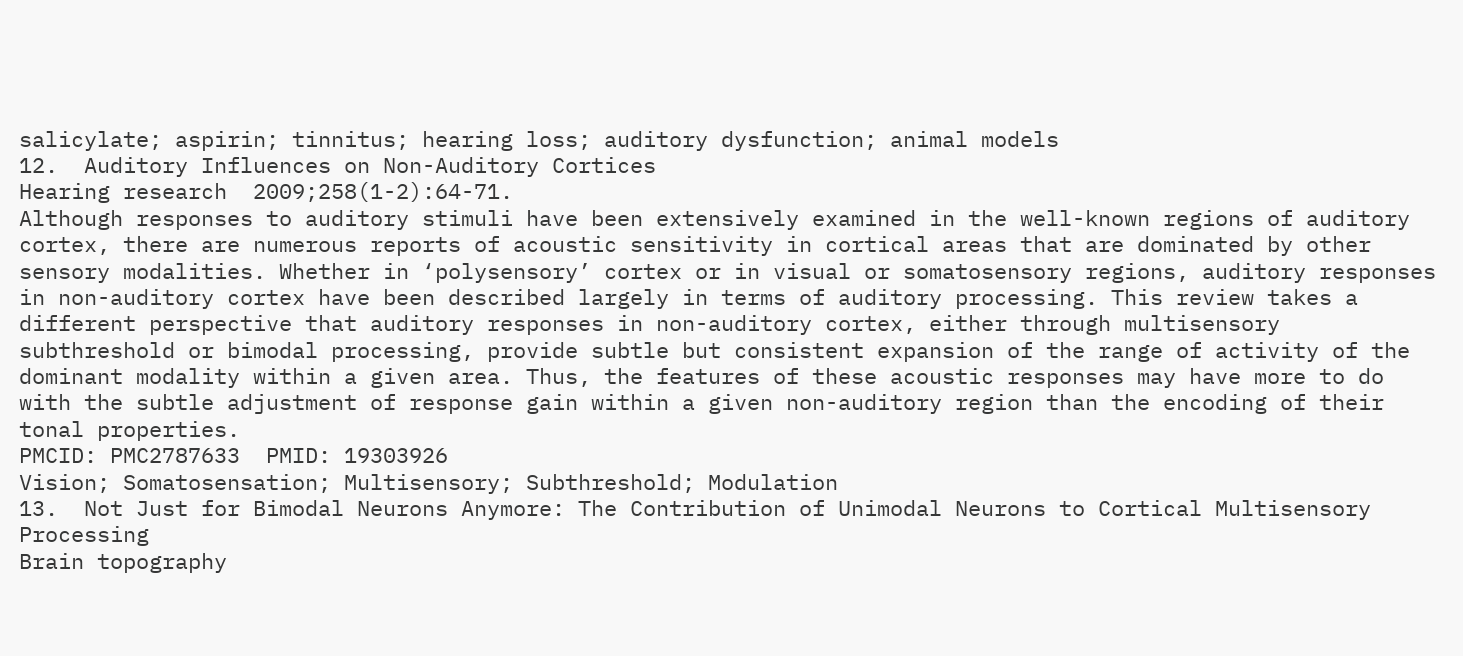salicylate; aspirin; tinnitus; hearing loss; auditory dysfunction; animal models
12.  Auditory Influences on Non-Auditory Cortices
Hearing research  2009;258(1-2):64-71.
Although responses to auditory stimuli have been extensively examined in the well-known regions of auditory cortex, there are numerous reports of acoustic sensitivity in cortical areas that are dominated by other sensory modalities. Whether in ‘polysensory’ cortex or in visual or somatosensory regions, auditory responses in non-auditory cortex have been described largely in terms of auditory processing. This review takes a different perspective that auditory responses in non-auditory cortex, either through multisensory subthreshold or bimodal processing, provide subtle but consistent expansion of the range of activity of the dominant modality within a given area. Thus, the features of these acoustic responses may have more to do with the subtle adjustment of response gain within a given non-auditory region than the encoding of their tonal properties.
PMCID: PMC2787633  PMID: 19303926
Vision; Somatosensation; Multisensory; Subthreshold; Modulation
13.  Not Just for Bimodal Neurons Anymore: The Contribution of Unimodal Neurons to Cortical Multisensory Processing
Brain topography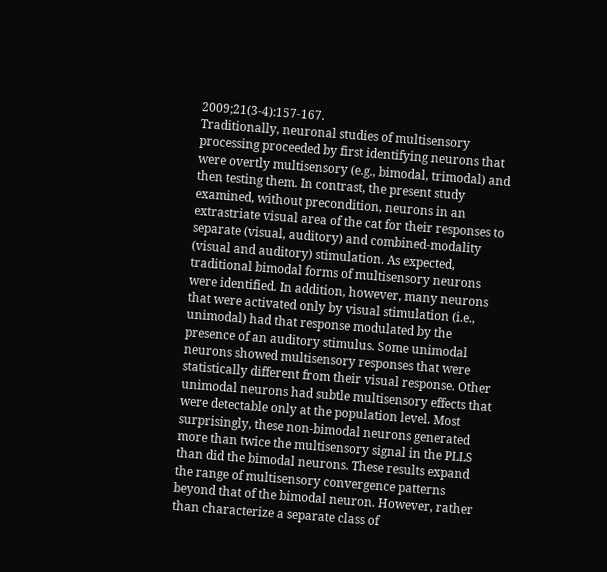2009;21(3-4):157-167.
Traditionally, neuronal studies of multisensory processing proceeded by first identifying neurons that were overtly multisensory (e.g., bimodal, trimodal) and then testing them. In contrast, the present study examined, without precondition, neurons in an extrastriate visual area of the cat for their responses to separate (visual, auditory) and combined-modality (visual and auditory) stimulation. As expected, traditional bimodal forms of multisensory neurons were identified. In addition, however, many neurons that were activated only by visual stimulation (i.e., unimodal) had that response modulated by the presence of an auditory stimulus. Some unimodal neurons showed multisensory responses that were statistically different from their visual response. Other unimodal neurons had subtle multisensory effects that were detectable only at the population level. Most surprisingly, these non-bimodal neurons generated more than twice the multisensory signal in the PLLS than did the bimodal neurons. These results expand the range of multisensory convergence patterns beyond that of the bimodal neuron. However, rather than characterize a separate class of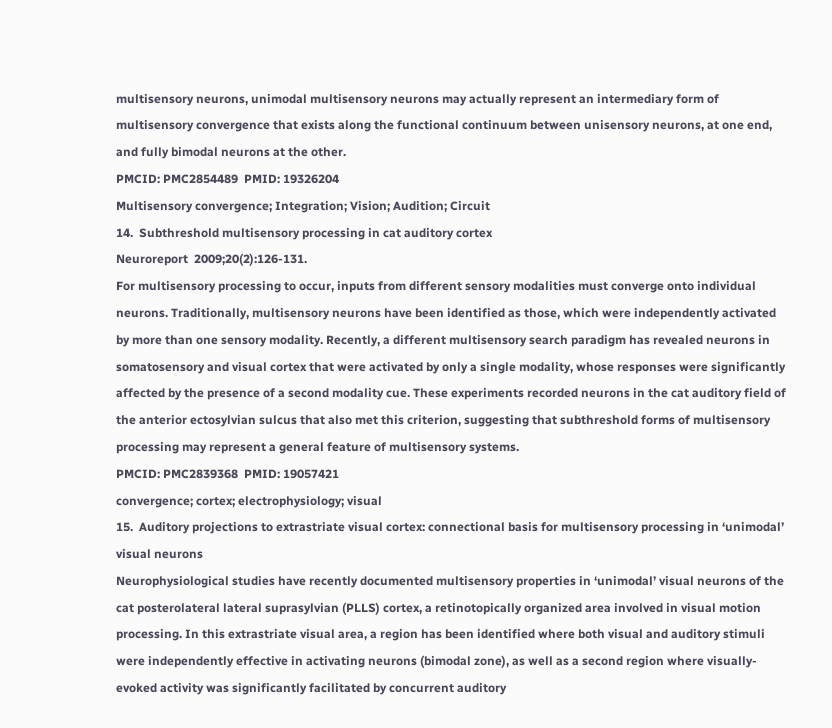multisensory neurons, unimodal multisensory neurons may actually represent an intermediary form of multisensory convergence that exists along the functional continuum between unisensory neurons, at one end, and fully bimodal neurons at the other.
PMCID: PMC2854489  PMID: 19326204
Multisensory convergence; Integration; Vision; Audition; Circuit
14.  Subthreshold multisensory processing in cat auditory cortex
Neuroreport  2009;20(2):126-131.
For multisensory processing to occur, inputs from different sensory modalities must converge onto individual neurons. Traditionally, multisensory neurons have been identified as those, which were independently activated by more than one sensory modality. Recently, a different multisensory search paradigm has revealed neurons in somatosensory and visual cortex that were activated by only a single modality, whose responses were significantly affected by the presence of a second modality cue. These experiments recorded neurons in the cat auditory field of the anterior ectosylvian sulcus that also met this criterion, suggesting that subthreshold forms of multisensory processing may represent a general feature of multisensory systems.
PMCID: PMC2839368  PMID: 19057421
convergence; cortex; electrophysiology; visual
15.  Auditory projections to extrastriate visual cortex: connectional basis for multisensory processing in ‘unimodal’ visual neurons
Neurophysiological studies have recently documented multisensory properties in ‘unimodal’ visual neurons of the cat posterolateral lateral suprasylvian (PLLS) cortex, a retinotopically organized area involved in visual motion processing. In this extrastriate visual area, a region has been identified where both visual and auditory stimuli were independently effective in activating neurons (bimodal zone), as well as a second region where visually-evoked activity was significantly facilitated by concurrent auditory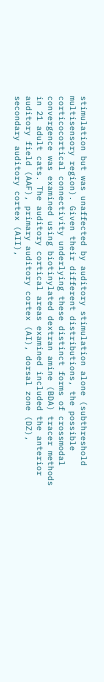stimulation but was unaffected by auditory stimulation alone (subthreshold multisensory region). Given their different distributions, the possible corticocortical connectivity underlying these distinct forms of crossmodal convergence was examined using biotinylated dextran amine (BDA) tracer methods in 21 adult cats. The auditory cortical areas examined included the anterior auditory field (AAF), primary auditory cortex (AI), dorsal zone (DZ), secondary auditory cortex (AII),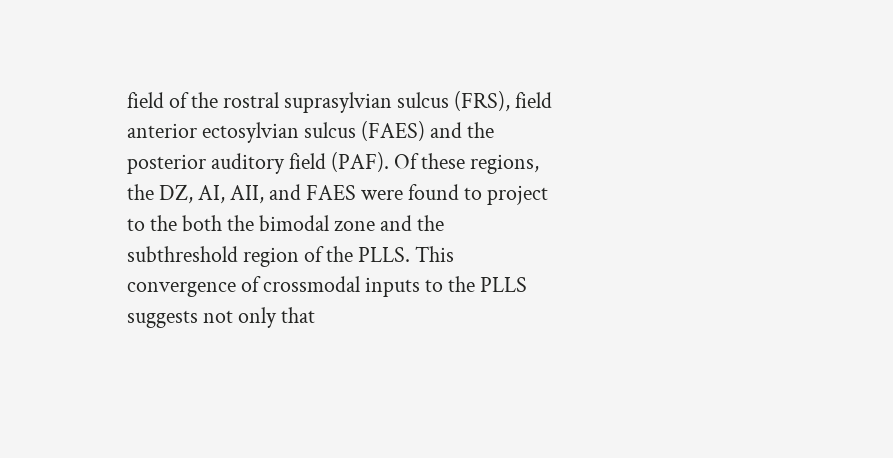field of the rostral suprasylvian sulcus (FRS), field anterior ectosylvian sulcus (FAES) and the posterior auditory field (PAF). Of these regions, the DZ, AI, AII, and FAES were found to project to the both the bimodal zone and the subthreshold region of the PLLS. This convergence of crossmodal inputs to the PLLS suggests not only that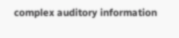complex auditory information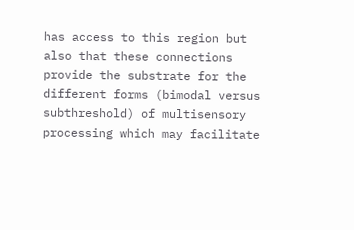has access to this region but also that these connections provide the substrate for the different forms (bimodal versus subthreshold) of multisensory processing which may facilitate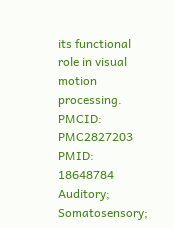its functional role in visual motion processing.
PMCID: PMC2827203  PMID: 18648784
Auditory; Somatosensory;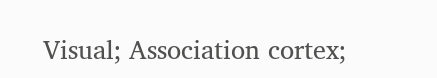Visual; Association cortex;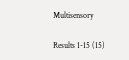Multisensory

Results 1-15 (15)